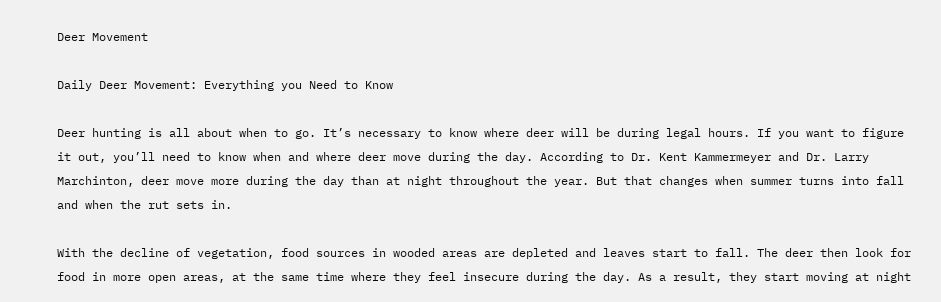Deer Movement

Daily Deer Movement: Everything you Need to Know

Deer hunting is all about when to go. It’s necessary to know where deer will be during legal hours. If you want to figure it out, you’ll need to know when and where deer move during the day. According to Dr. Kent Kammermeyer and Dr. Larry Marchinton, deer move more during the day than at night throughout the year. But that changes when summer turns into fall and when the rut sets in.

With the decline of vegetation, food sources in wooded areas are depleted and leaves start to fall. The deer then look for food in more open areas, at the same time where they feel insecure during the day. As a result, they start moving at night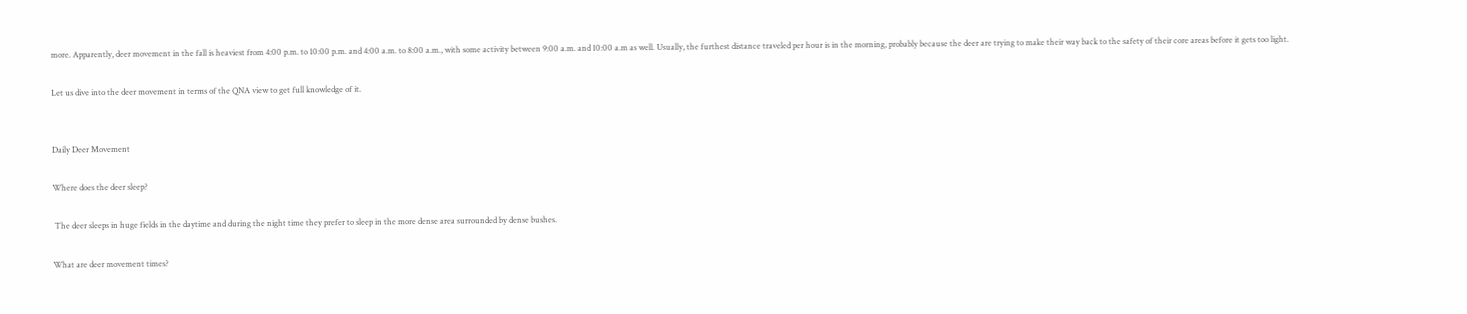more. Apparently, deer movement in the fall is heaviest from 4:00 p.m. to 10:00 p.m. and 4:00 a.m. to 8:00 a.m., with some activity between 9:00 a.m. and 10:00 a.m as well. Usually, the furthest distance traveled per hour is in the morning, probably because the deer are trying to make their way back to the safety of their core areas before it gets too light.

Let us dive into the deer movement in terms of the QNA view to get full knowledge of it.


Daily Deer Movement

Where does the deer sleep?

 The deer sleeps in huge fields in the daytime and during the night time they prefer to sleep in the more dense area surrounded by dense bushes.

What are deer movement times?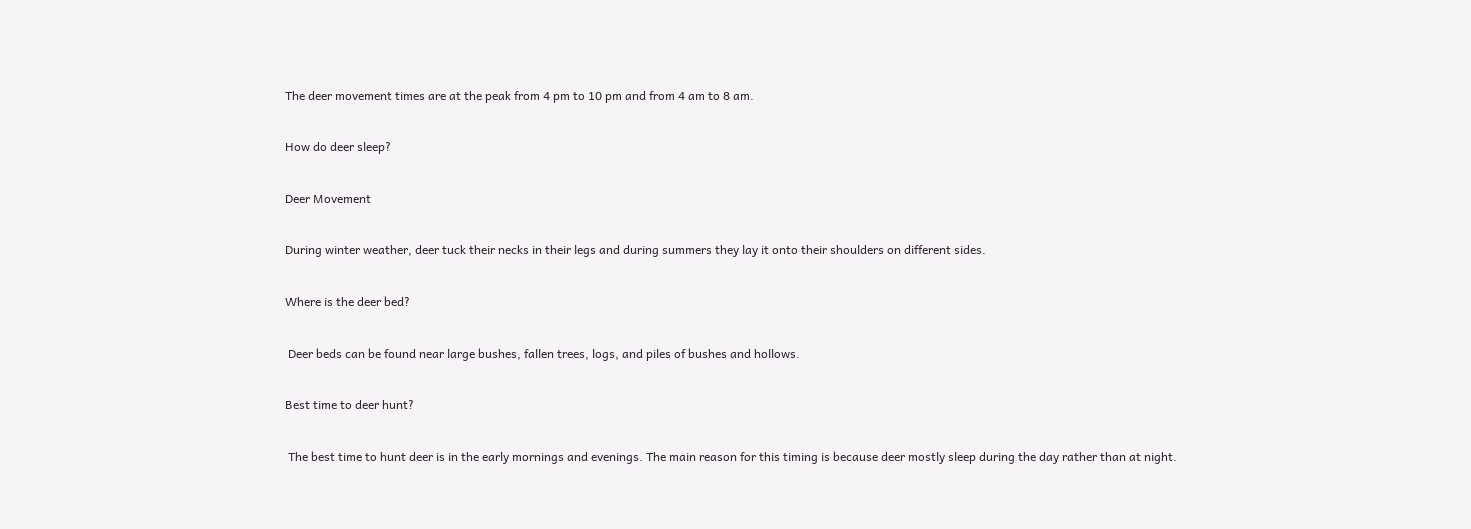The deer movement times are at the peak from 4 pm to 10 pm and from 4 am to 8 am.

How do deer sleep?

Deer Movement

During winter weather, deer tuck their necks in their legs and during summers they lay it onto their shoulders on different sides.

Where is the deer bed?

 Deer beds can be found near large bushes, fallen trees, logs, and piles of bushes and hollows.

Best time to deer hunt?

 The best time to hunt deer is in the early mornings and evenings. The main reason for this timing is because deer mostly sleep during the day rather than at night.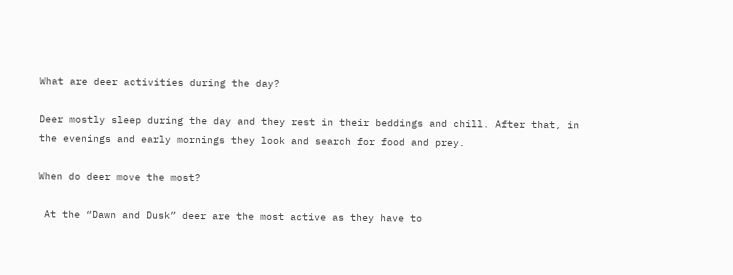What are deer activities during the day?

Deer mostly sleep during the day and they rest in their beddings and chill. After that, in the evenings and early mornings they look and search for food and prey.

When do deer move the most?

 At the “Dawn and Dusk” deer are the most active as they have to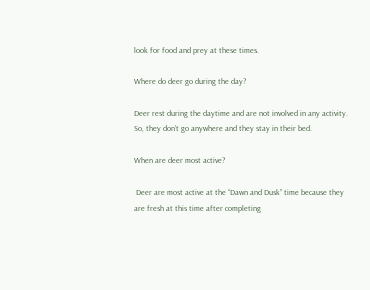look for food and prey at these times.

Where do deer go during the day?

Deer rest during the daytime and are not involved in any activity. So, they don’t go anywhere and they stay in their bed.

When are deer most active?

 Deer are most active at the “Dawn and Dusk” time because they are fresh at this time after completing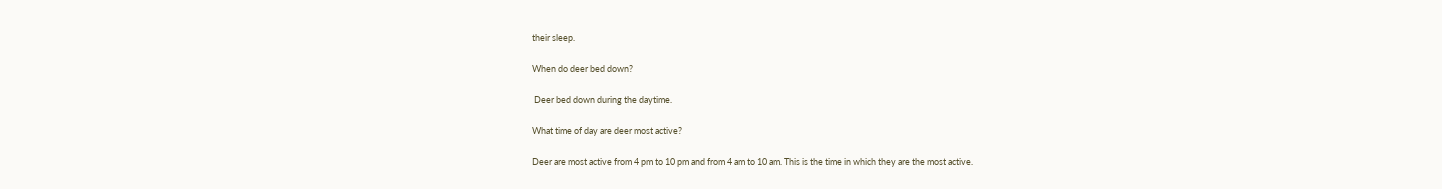their sleep.

When do deer bed down?

 Deer bed down during the daytime.

What time of day are deer most active?

Deer are most active from 4 pm to 10 pm and from 4 am to 10 am. This is the time in which they are the most active.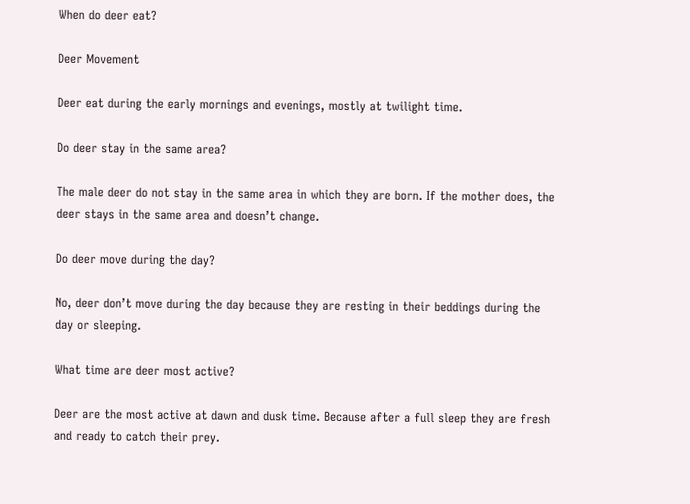When do deer eat?

Deer Movement

Deer eat during the early mornings and evenings, mostly at twilight time.

Do deer stay in the same area?

The male deer do not stay in the same area in which they are born. If the mother does, the deer stays in the same area and doesn’t change.

Do deer move during the day?

No, deer don’t move during the day because they are resting in their beddings during the day or sleeping.

What time are deer most active?

Deer are the most active at dawn and dusk time. Because after a full sleep they are fresh and ready to catch their prey.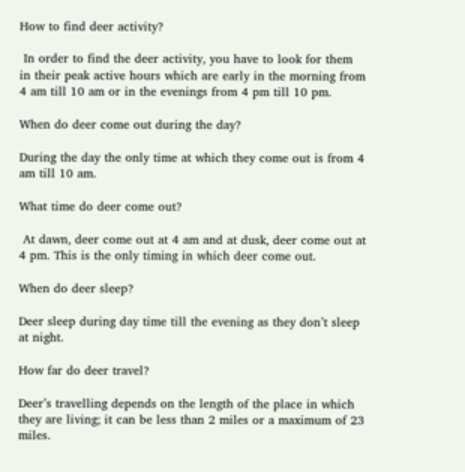How to find deer activity?

 In order to find the deer activity, you have to look for them in their peak active hours which are early in the morning from 4 am till 10 am or in the evenings from 4 pm till 10 pm.

When do deer come out during the day?

During the day the only time at which they come out is from 4 am till 10 am.

What time do deer come out?

 At dawn, deer come out at 4 am and at dusk, deer come out at 4 pm. This is the only timing in which deer come out.

When do deer sleep?

Deer sleep during day time till the evening as they don’t sleep at night.

How far do deer travel?

Deer’s travelling depends on the length of the place in which they are living; it can be less than 2 miles or a maximum of 23 miles.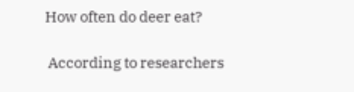How often do deer eat?

 According to researchers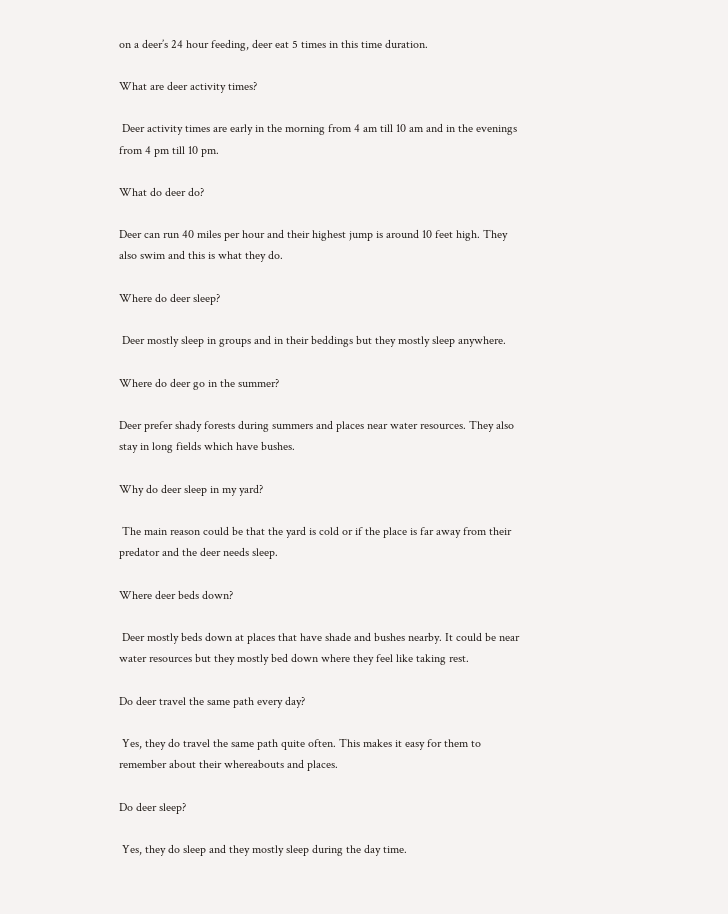on a deer’s 24 hour feeding, deer eat 5 times in this time duration.

What are deer activity times?

 Deer activity times are early in the morning from 4 am till 10 am and in the evenings from 4 pm till 10 pm.

What do deer do?

Deer can run 40 miles per hour and their highest jump is around 10 feet high. They also swim and this is what they do.

Where do deer sleep?

 Deer mostly sleep in groups and in their beddings but they mostly sleep anywhere.

Where do deer go in the summer?

Deer prefer shady forests during summers and places near water resources. They also stay in long fields which have bushes.

Why do deer sleep in my yard?

 The main reason could be that the yard is cold or if the place is far away from their predator and the deer needs sleep.

Where deer beds down?

 Deer mostly beds down at places that have shade and bushes nearby. It could be near water resources but they mostly bed down where they feel like taking rest.

Do deer travel the same path every day?

 Yes, they do travel the same path quite often. This makes it easy for them to remember about their whereabouts and places.

Do deer sleep?

 Yes, they do sleep and they mostly sleep during the day time.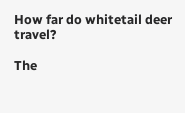How far do whitetail deer travel?

The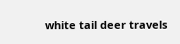white tail deer travels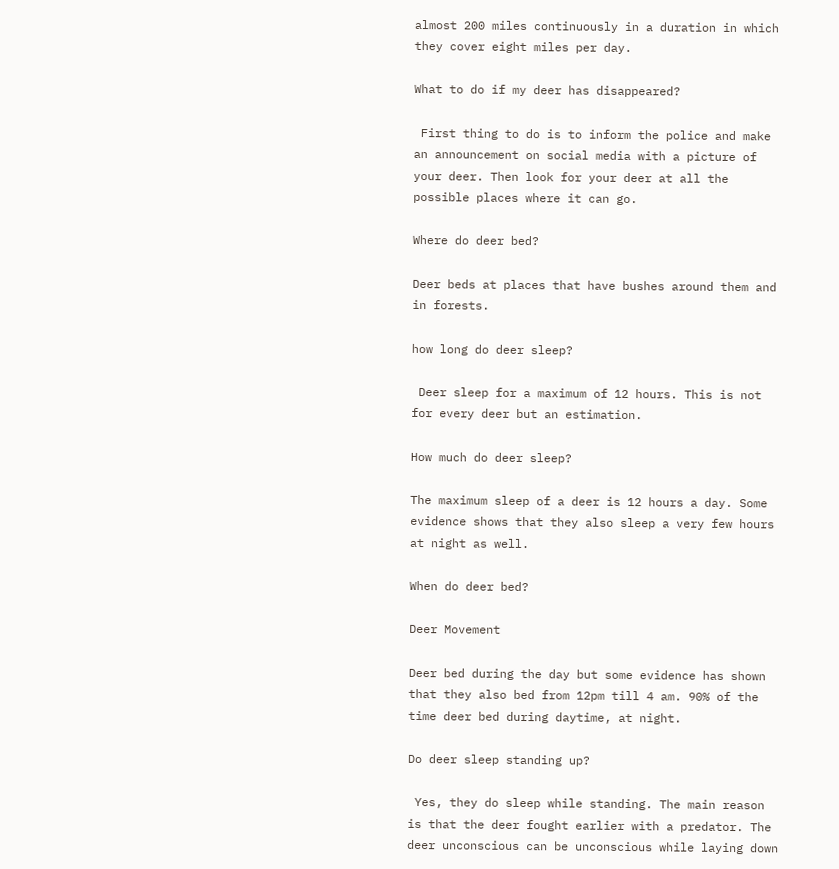almost 200 miles continuously in a duration in which they cover eight miles per day.

What to do if my deer has disappeared?

 First thing to do is to inform the police and make an announcement on social media with a picture of your deer. Then look for your deer at all the possible places where it can go.

Where do deer bed?

Deer beds at places that have bushes around them and in forests.

how long do deer sleep?

 Deer sleep for a maximum of 12 hours. This is not for every deer but an estimation.

How much do deer sleep?

The maximum sleep of a deer is 12 hours a day. Some evidence shows that they also sleep a very few hours at night as well.

When do deer bed?

Deer Movement

Deer bed during the day but some evidence has shown that they also bed from 12pm till 4 am. 90% of the time deer bed during daytime, at night.

Do deer sleep standing up?

 Yes, they do sleep while standing. The main reason is that the deer fought earlier with a predator. The deer unconscious can be unconscious while laying down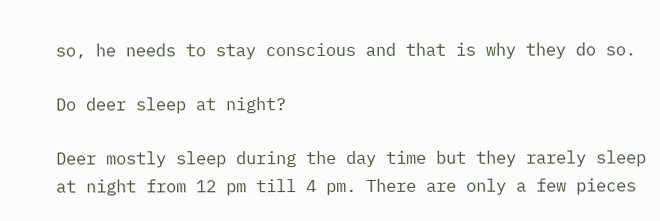so, he needs to stay conscious and that is why they do so.

Do deer sleep at night?

Deer mostly sleep during the day time but they rarely sleep at night from 12 pm till 4 pm. There are only a few pieces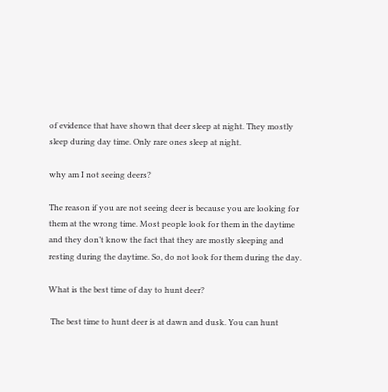of evidence that have shown that deer sleep at night. They mostly sleep during day time. Only rare ones sleep at night.

why am I not seeing deers?

The reason if you are not seeing deer is because you are looking for them at the wrong time. Most people look for them in the daytime and they don’t know the fact that they are mostly sleeping and resting during the daytime. So, do not look for them during the day.

What is the best time of day to hunt deer?

 The best time to hunt deer is at dawn and dusk. You can hunt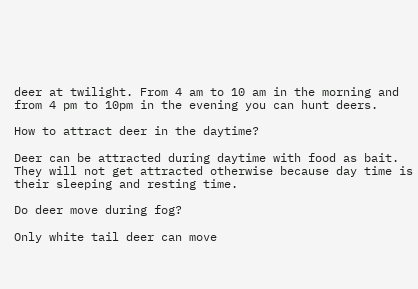deer at twilight. From 4 am to 10 am in the morning and from 4 pm to 10pm in the evening you can hunt deers.

How to attract deer in the daytime?

Deer can be attracted during daytime with food as bait. They will not get attracted otherwise because day time is their sleeping and resting time.

Do deer move during fog?

Only white tail deer can move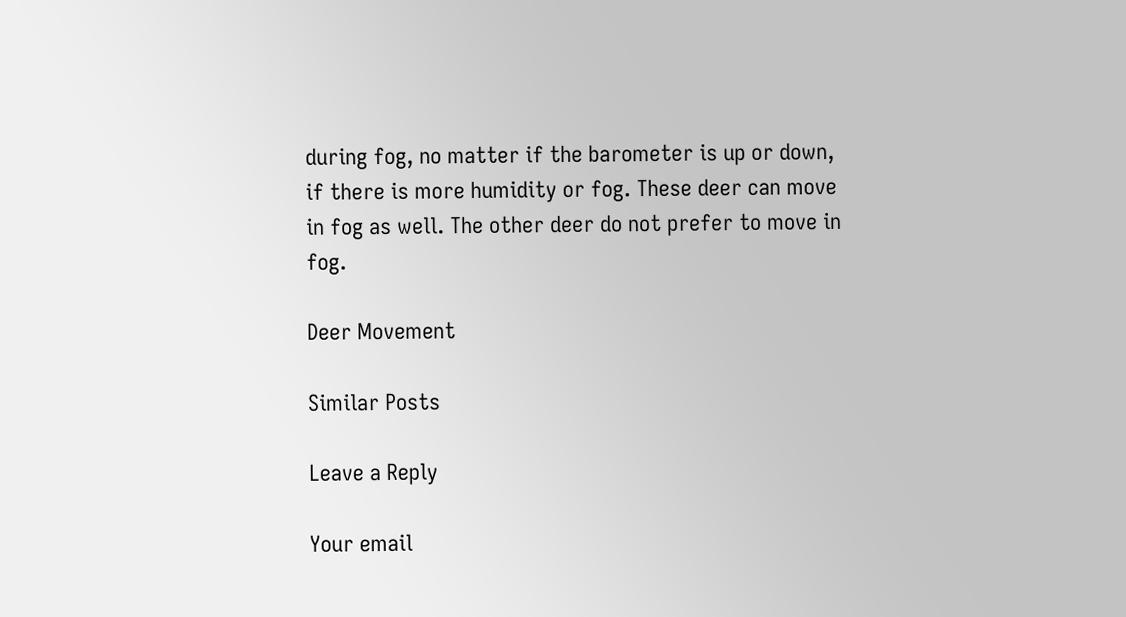during fog, no matter if the barometer is up or down, if there is more humidity or fog. These deer can move in fog as well. The other deer do not prefer to move in fog.

Deer Movement

Similar Posts

Leave a Reply

Your email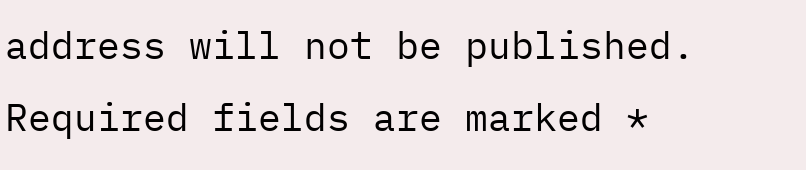address will not be published. Required fields are marked *